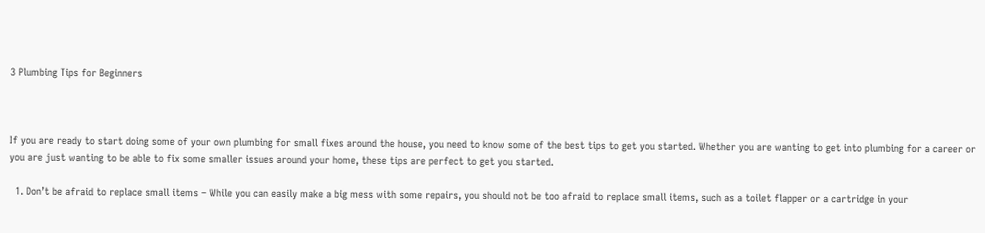3 Plumbing Tips for Beginners



If you are ready to start doing some of your own plumbing for small fixes around the house, you need to know some of the best tips to get you started. Whether you are wanting to get into plumbing for a career or you are just wanting to be able to fix some smaller issues around your home, these tips are perfect to get you started.

  1. Don’t be afraid to replace small items – While you can easily make a big mess with some repairs, you should not be too afraid to replace small items, such as a toilet flapper or a cartridge in your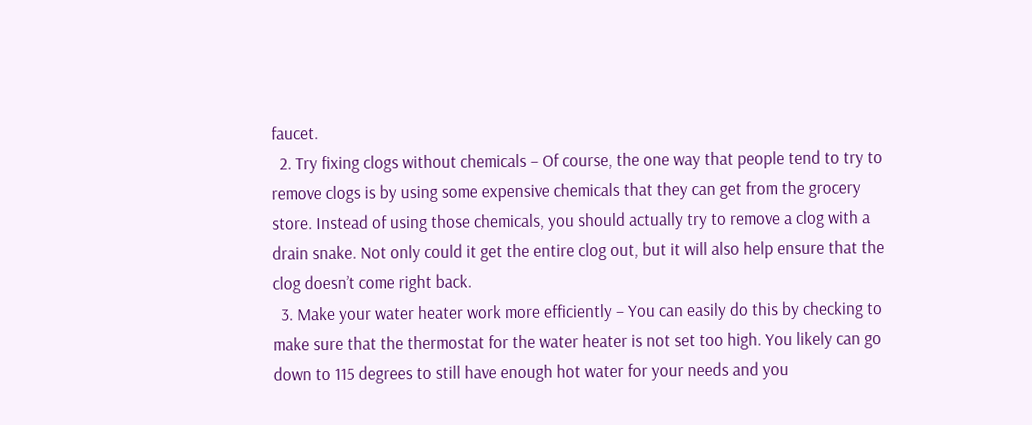faucet.
  2. Try fixing clogs without chemicals – Of course, the one way that people tend to try to remove clogs is by using some expensive chemicals that they can get from the grocery store. Instead of using those chemicals, you should actually try to remove a clog with a drain snake. Not only could it get the entire clog out, but it will also help ensure that the clog doesn’t come right back.
  3. Make your water heater work more efficiently – You can easily do this by checking to make sure that the thermostat for the water heater is not set too high. You likely can go down to 115 degrees to still have enough hot water for your needs and you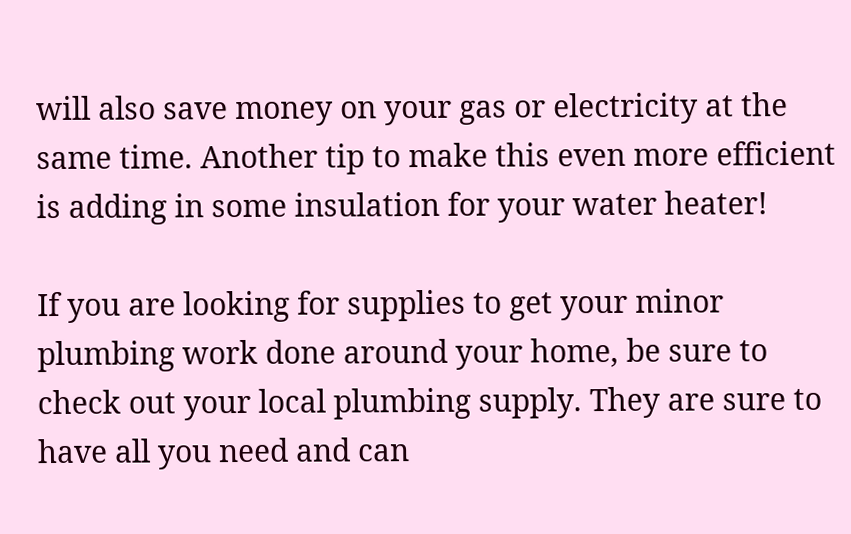will also save money on your gas or electricity at the same time. Another tip to make this even more efficient is adding in some insulation for your water heater!

If you are looking for supplies to get your minor plumbing work done around your home, be sure to check out your local plumbing supply. They are sure to have all you need and can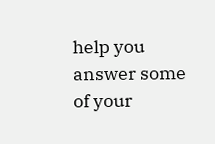help you answer some of your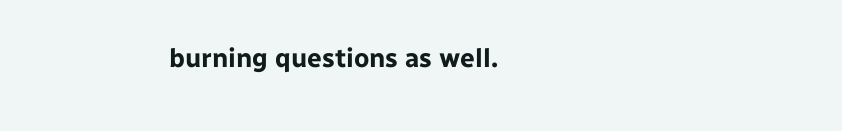burning questions as well.